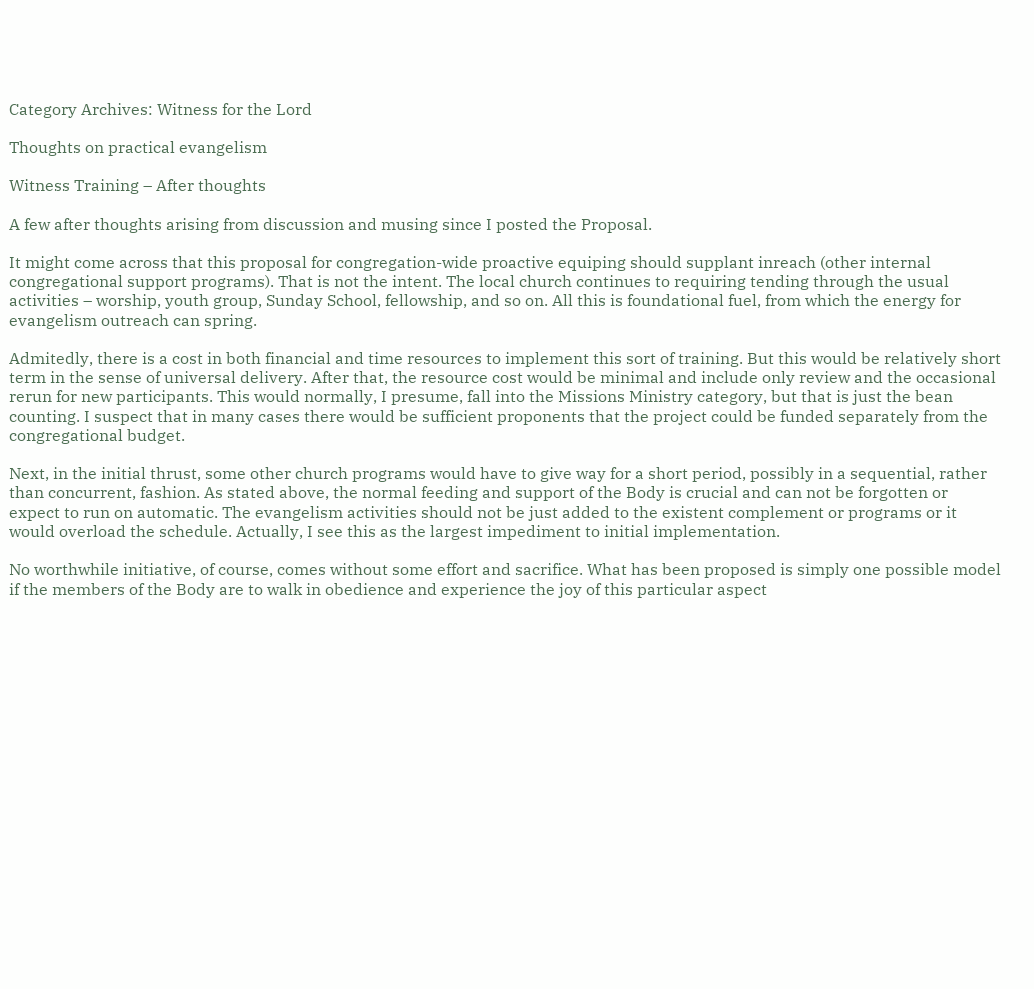Category Archives: Witness for the Lord

Thoughts on practical evangelism

Witness Training – After thoughts

A few after thoughts arising from discussion and musing since I posted the Proposal.

It might come across that this proposal for congregation-wide proactive equiping should supplant inreach (other internal congregational support programs). That is not the intent. The local church continues to requiring tending through the usual activities – worship, youth group, Sunday School, fellowship, and so on. All this is foundational fuel, from which the energy for evangelism outreach can spring.

Admitedly, there is a cost in both financial and time resources to implement this sort of training. But this would be relatively short term in the sense of universal delivery. After that, the resource cost would be minimal and include only review and the occasional rerun for new participants. This would normally, I presume, fall into the Missions Ministry category, but that is just the bean counting. I suspect that in many cases there would be sufficient proponents that the project could be funded separately from the congregational budget.

Next, in the initial thrust, some other church programs would have to give way for a short period, possibly in a sequential, rather than concurrent, fashion. As stated above, the normal feeding and support of the Body is crucial and can not be forgotten or expect to run on automatic. The evangelism activities should not be just added to the existent complement or programs or it would overload the schedule. Actually, I see this as the largest impediment to initial implementation.

No worthwhile initiative, of course, comes without some effort and sacrifice. What has been proposed is simply one possible model if the members of the Body are to walk in obedience and experience the joy of this particular aspect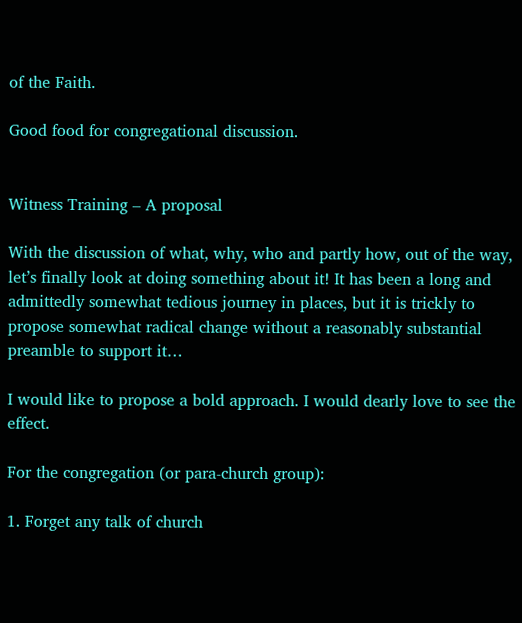of the Faith.

Good food for congregational discussion.


Witness Training – A proposal

With the discussion of what, why, who and partly how, out of the way, let’s finally look at doing something about it! It has been a long and admittedly somewhat tedious journey in places, but it is trickly to propose somewhat radical change without a reasonably substantial preamble to support it…

I would like to propose a bold approach. I would dearly love to see the effect.

For the congregation (or para-church group):

1. Forget any talk of church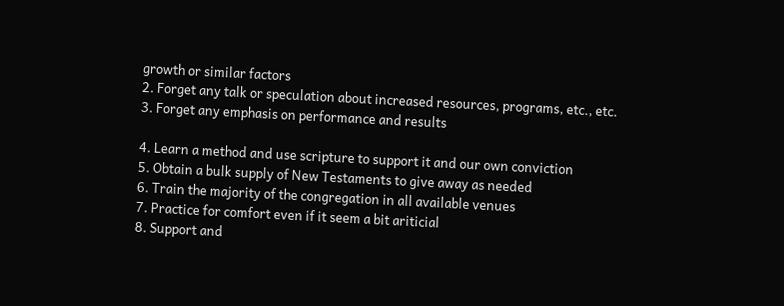growth or similar factors
2. Forget any talk or speculation about increased resources, programs, etc., etc.
3. Forget any emphasis on performance and results

4. Learn a method and use scripture to support it and our own conviction
5. Obtain a bulk supply of New Testaments to give away as needed
6. Train the majority of the congregation in all available venues
7. Practice for comfort even if it seem a bit ariticial
8. Support and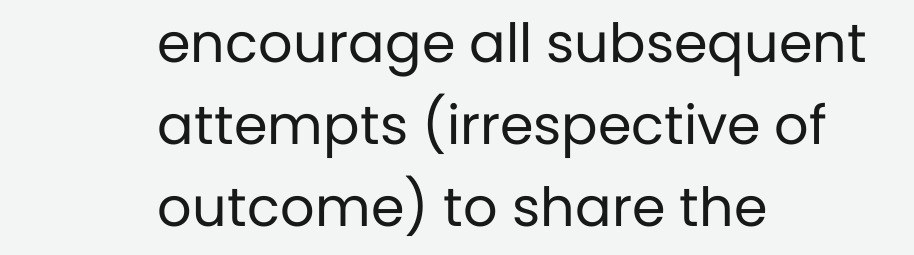encourage all subsequent attempts (irrespective of outcome) to share the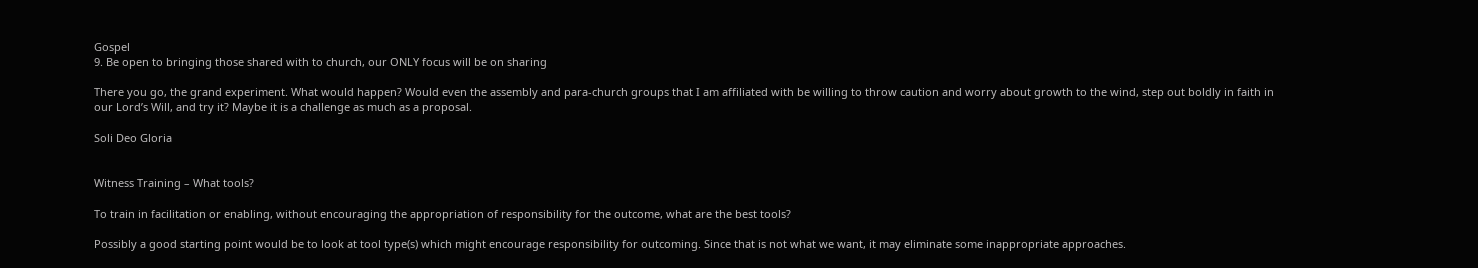Gospel
9. Be open to bringing those shared with to church, our ONLY focus will be on sharing

There you go, the grand experiment. What would happen? Would even the assembly and para-church groups that I am affiliated with be willing to throw caution and worry about growth to the wind, step out boldly in faith in our Lord’s Will, and try it? Maybe it is a challenge as much as a proposal.

Soli Deo Gloria


Witness Training – What tools?

To train in facilitation or enabling, without encouraging the appropriation of responsibility for the outcome, what are the best tools?

Possibly a good starting point would be to look at tool type(s) which might encourage responsibility for outcoming. Since that is not what we want, it may eliminate some inappropriate approaches.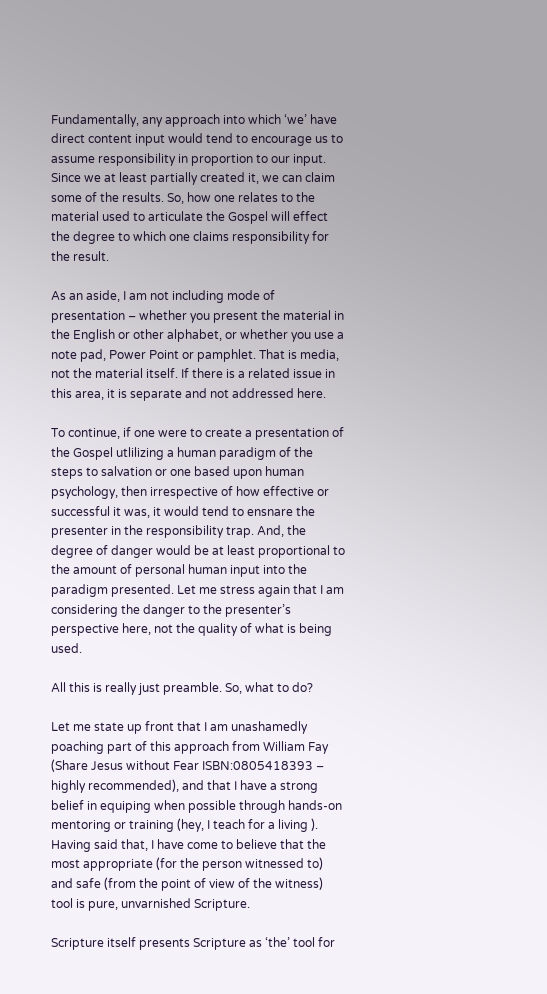Fundamentally, any approach into which ‘we’ have direct content input would tend to encourage us to assume responsibility in proportion to our input. Since we at least partially created it, we can claim some of the results. So, how one relates to the material used to articulate the Gospel will effect the degree to which one claims responsibility for the result.

As an aside, I am not including mode of presentation – whether you present the material in the English or other alphabet, or whether you use a note pad, Power Point or pamphlet. That is media, not the material itself. If there is a related issue in this area, it is separate and not addressed here.

To continue, if one were to create a presentation of the Gospel utlilizing a human paradigm of the steps to salvation or one based upon human psychology, then irrespective of how effective or successful it was, it would tend to ensnare the presenter in the responsibility trap. And, the degree of danger would be at least proportional to the amount of personal human input into the paradigm presented. Let me stress again that I am considering the danger to the presenter’s perspective here, not the quality of what is being used.

All this is really just preamble. So, what to do?

Let me state up front that I am unashamedly poaching part of this approach from William Fay (Share Jesus without Fear ISBN:0805418393 – highly recommended), and that I have a strong belief in equiping when possible through hands-on mentoring or training (hey, I teach for a living ). Having said that, I have come to believe that the most appropriate (for the person witnessed to) and safe (from the point of view of the witness) tool is pure, unvarnished Scripture.

Scripture itself presents Scripture as ‘the’ tool for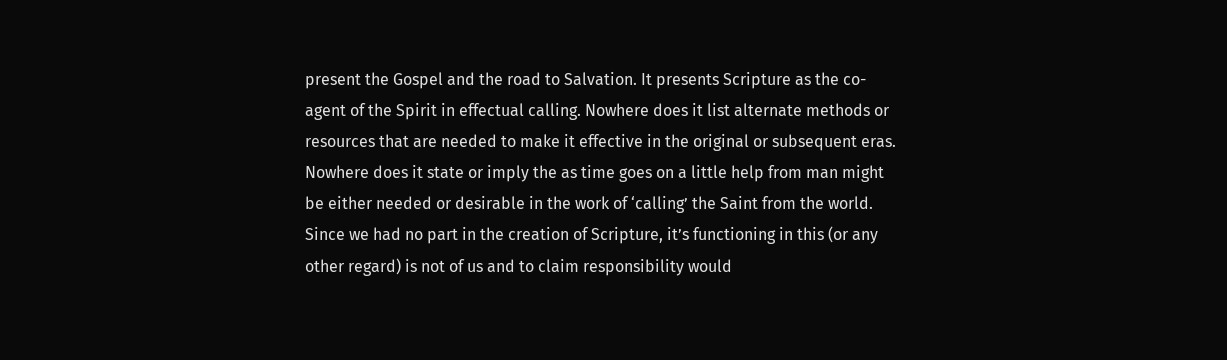present the Gospel and the road to Salvation. It presents Scripture as the co-agent of the Spirit in effectual calling. Nowhere does it list alternate methods or resources that are needed to make it effective in the original or subsequent eras. Nowhere does it state or imply the as time goes on a little help from man might be either needed or desirable in the work of ‘calling’ the Saint from the world. Since we had no part in the creation of Scripture, it’s functioning in this (or any other regard) is not of us and to claim responsibility would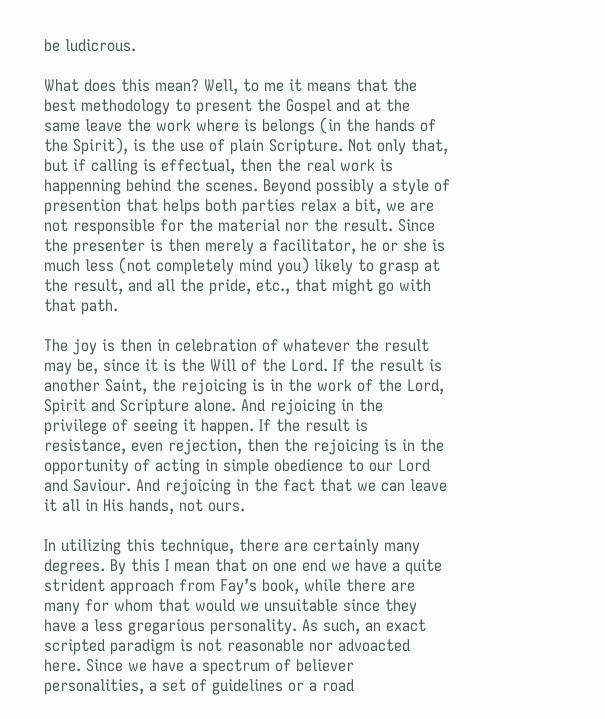be ludicrous.

What does this mean? Well, to me it means that the best methodology to present the Gospel and at the same leave the work where is belongs (in the hands of the Spirit), is the use of plain Scripture. Not only that, but if calling is effectual, then the real work is happenning behind the scenes. Beyond possibly a style of presention that helps both parties relax a bit, we are not responsible for the material nor the result. Since the presenter is then merely a facilitator, he or she is much less (not completely mind you) likely to grasp at the result, and all the pride, etc., that might go with that path.

The joy is then in celebration of whatever the result may be, since it is the Will of the Lord. If the result is another Saint, the rejoicing is in the work of the Lord, Spirit and Scripture alone. And rejoicing in the privilege of seeing it happen. If the result is resistance, even rejection, then the rejoicing is in the opportunity of acting in simple obedience to our Lord and Saviour. And rejoicing in the fact that we can leave it all in His hands, not ours.

In utilizing this technique, there are certainly many degrees. By this I mean that on one end we have a quite strident approach from Fay’s book, while there are many for whom that would we unsuitable since they have a less gregarious personality. As such, an exact scripted paradigm is not reasonable nor advoacted here. Since we have a spectrum of believer personalities, a set of guidelines or a road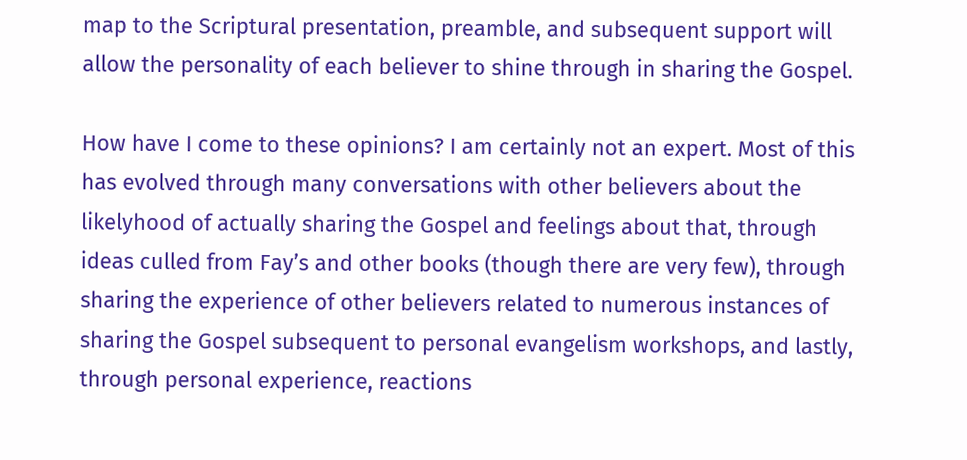map to the Scriptural presentation, preamble, and subsequent support will allow the personality of each believer to shine through in sharing the Gospel.

How have I come to these opinions? I am certainly not an expert. Most of this has evolved through many conversations with other believers about the likelyhood of actually sharing the Gospel and feelings about that, through ideas culled from Fay’s and other books (though there are very few), through sharing the experience of other believers related to numerous instances of sharing the Gospel subsequent to personal evangelism workshops, and lastly, through personal experience, reactions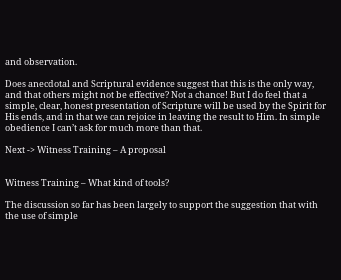and observation.

Does anecdotal and Scriptural evidence suggest that this is the only way, and that others might not be effective? Not a chance! But I do feel that a simple, clear, honest presentation of Scripture will be used by the Spirit for His ends, and in that we can rejoice in leaving the result to Him. In simple obedience I can’t ask for much more than that.

Next -> Witness Training – A proposal


Witness Training – What kind of tools?

The discussion so far has been largely to support the suggestion that with the use of simple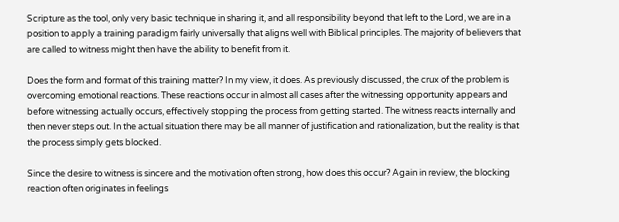Scripture as the tool, only very basic technique in sharing it, and all responsibility beyond that left to the Lord, we are in a position to apply a training paradigm fairly universally that aligns well with Biblical principles. The majority of believers that are called to witness might then have the ability to benefit from it.

Does the form and format of this training matter? In my view, it does. As previously discussed, the crux of the problem is overcoming emotional reactions. These reactions occur in almost all cases after the witnessing opportunity appears and before witnessing actually occurs, effectively stopping the process from getting started. The witness reacts internally and then never steps out. In the actual situation there may be all manner of justification and rationalization, but the reality is that the process simply gets blocked.

Since the desire to witness is sincere and the motivation often strong, how does this occur? Again in review, the blocking reaction often originates in feelings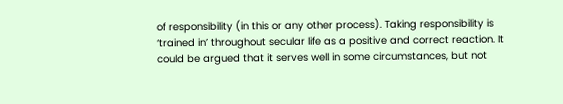of responsibility (in this or any other process). Taking responsibility is ‘trained in’ throughout secular life as a positive and correct reaction. It could be argued that it serves well in some circumstances, but not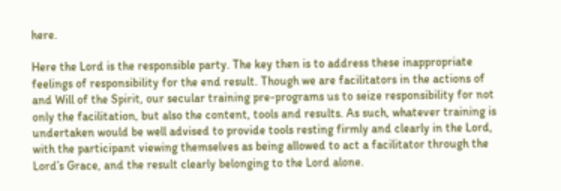here.

Here the Lord is the responsible party. The key then is to address these inappropriate feelings of responsibility for the end result. Though we are facilitators in the actions of and Will of the Spirit, our secular training pre-programs us to seize responsibility for not only the facilitation, but also the content, tools and results. As such, whatever training is undertaken would be well advised to provide tools resting firmly and clearly in the Lord, with the participant viewing themselves as being allowed to act a facilitator through the Lord’s Grace, and the result clearly belonging to the Lord alone.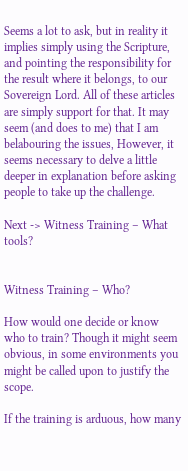Seems a lot to ask, but in reality it implies simply using the Scripture, and pointing the responsibility for the result where it belongs, to our Sovereign Lord. All of these articles are simply support for that. It may seem (and does to me) that I am belabouring the issues, However, it seems necessary to delve a little deeper in explanation before asking people to take up the challenge.

Next -> Witness Training – What tools?


Witness Training – Who?

How would one decide or know who to train? Though it might seem obvious, in some environments you might be called upon to justify the scope.

If the training is arduous, how many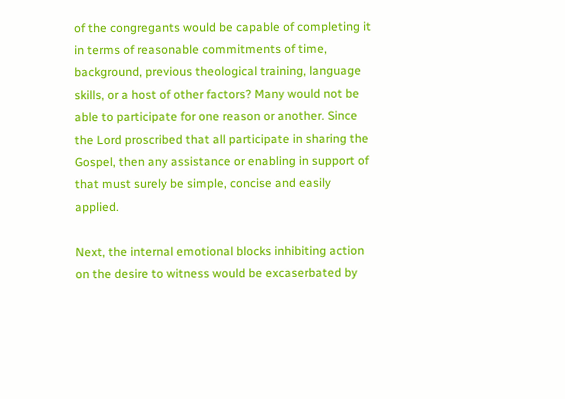of the congregants would be capable of completing it in terms of reasonable commitments of time, background, previous theological training, language skills, or a host of other factors? Many would not be able to participate for one reason or another. Since the Lord proscribed that all participate in sharing the Gospel, then any assistance or enabling in support of that must surely be simple, concise and easily applied.

Next, the internal emotional blocks inhibiting action on the desire to witness would be excaserbated by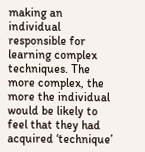making an individual responsible for learning complex techniques. The more complex, the more the individual would be likely to feel that they had acquired ‘technique’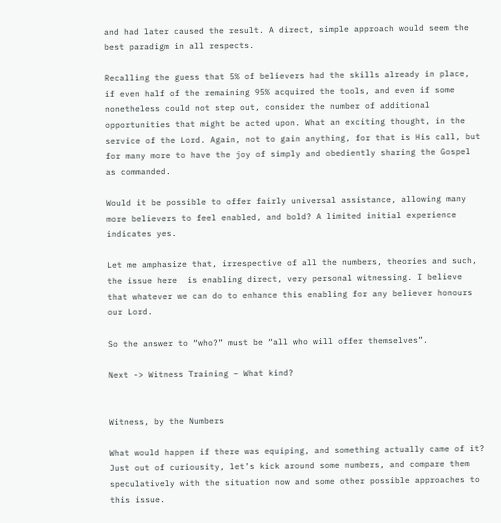and had later caused the result. A direct, simple approach would seem the best paradigm in all respects.

Recalling the guess that 5% of believers had the skills already in place, if even half of the remaining 95% acquired the tools, and even if some nonetheless could not step out, consider the number of additional opportunities that might be acted upon. What an exciting thought, in the service of the Lord. Again, not to gain anything, for that is His call, but for many more to have the joy of simply and obediently sharing the Gospel as commanded.

Would it be possible to offer fairly universal assistance, allowing many more believers to feel enabled, and bold? A limited initial experience indicates yes.

Let me amphasize that, irrespective of all the numbers, theories and such, the issue here  is enabling direct, very personal witnessing. I believe that whatever we can do to enhance this enabling for any believer honours our Lord.

So the answer to “who?” must be “all who will offer themselves”.

Next -> Witness Training – What kind?


Witness, by the Numbers

What would happen if there was equiping, and something actually came of it? Just out of curiousity, let’s kick around some numbers, and compare them speculatively with the situation now and some other possible approaches to this issue.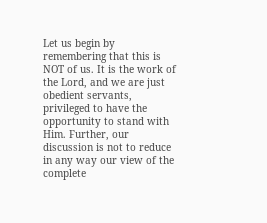Let us begin by remembering that this is NOT of us. It is the work of the Lord, and we are just obedient servants, privileged to have the opportunity to stand with Him. Further, our discussion is not to reduce in any way our view of the complete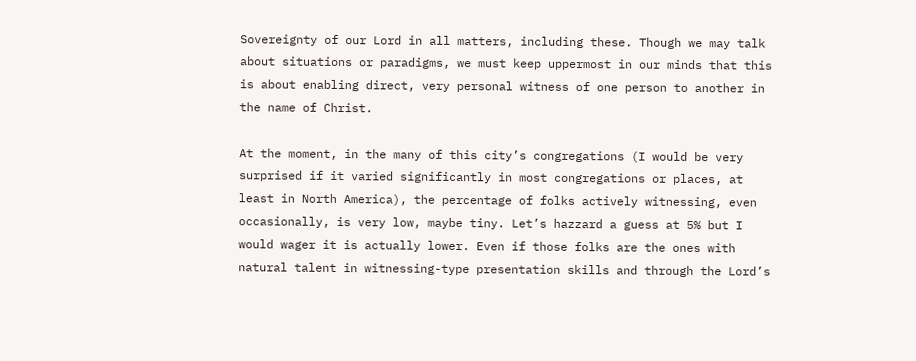Sovereignty of our Lord in all matters, including these. Though we may talk about situations or paradigms, we must keep uppermost in our minds that this is about enabling direct, very personal witness of one person to another in the name of Christ.

At the moment, in the many of this city’s congregations (I would be very surprised if it varied significantly in most congregations or places, at least in North America), the percentage of folks actively witnessing, even occasionally, is very low, maybe tiny. Let’s hazzard a guess at 5% but I would wager it is actually lower. Even if those folks are the ones with natural talent in witnessing-type presentation skills and through the Lord’s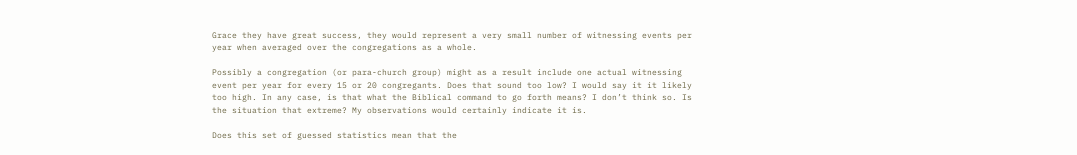Grace they have great success, they would represent a very small number of witnessing events per year when averaged over the congregations as a whole.

Possibly a congregation (or para-church group) might as a result include one actual witnessing event per year for every 15 or 20 congregants. Does that sound too low? I would say it it likely too high. In any case, is that what the Biblical command to go forth means? I don’t think so. Is the situation that extreme? My observations would certainly indicate it is.

Does this set of guessed statistics mean that the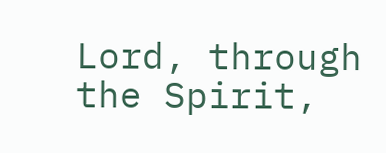Lord, through the Spirit,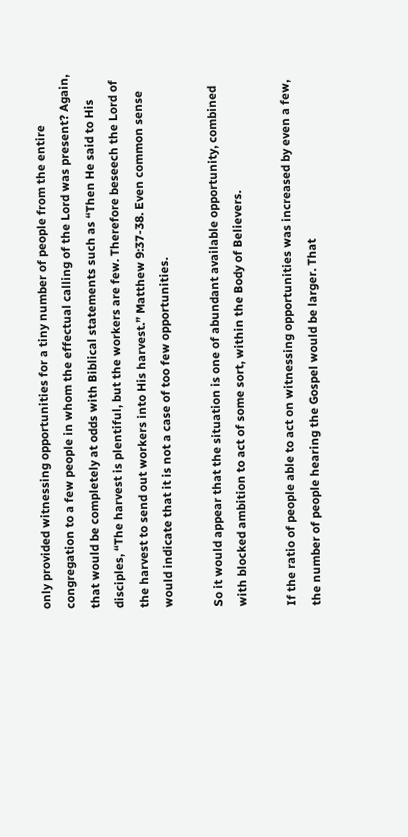only provided witnessing opportunities for a tiny number of people from the entire congregation to a few people in whom the effectual calling of the Lord was present? Again, that would be completely at odds with Biblical statements such as “Then He said to His disciples, “The harvest is plentiful, but the workers are few. Therefore beseech the Lord of the harvest to send out workers into His harvest.” Matthew 9:37-38. Even common sense would indicate that it is not a case of too few opportunities.

So it would appear that the situation is one of abundant available opportunity, combined with blocked ambition to act of some sort, within the Body of Believers.

If the ratio of people able to act on witnessing opportunities was increased by even a few, the number of people hearing the Gospel would be larger. That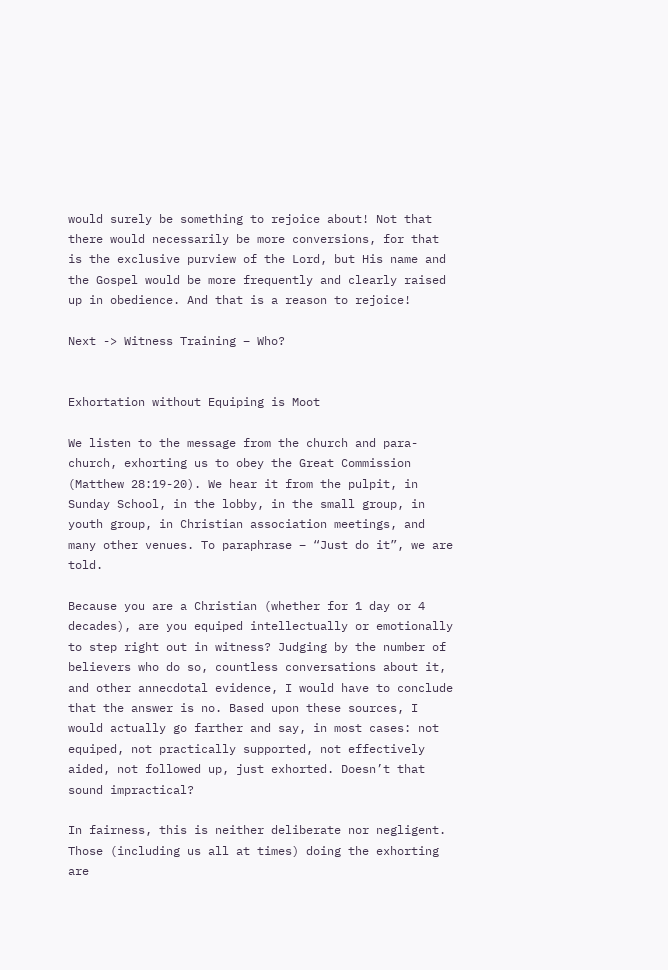would surely be something to rejoice about! Not that there would necessarily be more conversions, for that is the exclusive purview of the Lord, but His name and the Gospel would be more frequently and clearly raised up in obedience. And that is a reason to rejoice!

Next -> Witness Training – Who?


Exhortation without Equiping is Moot

We listen to the message from the church and para-church, exhorting us to obey the Great Commission (Matthew 28:19-20). We hear it from the pulpit, in Sunday School, in the lobby, in the small group, in youth group, in Christian association meetings, and many other venues. To paraphrase – “Just do it”, we are told.

Because you are a Christian (whether for 1 day or 4 decades), are you equiped intellectually or emotionally to step right out in witness? Judging by the number of believers who do so, countless conversations about it, and other annecdotal evidence, I would have to conclude that the answer is no. Based upon these sources, I would actually go farther and say, in most cases: not equiped, not practically supported, not effectively aided, not followed up, just exhorted. Doesn’t that sound impractical?

In fairness, this is neither deliberate nor negligent. Those (including us all at times) doing the exhorting are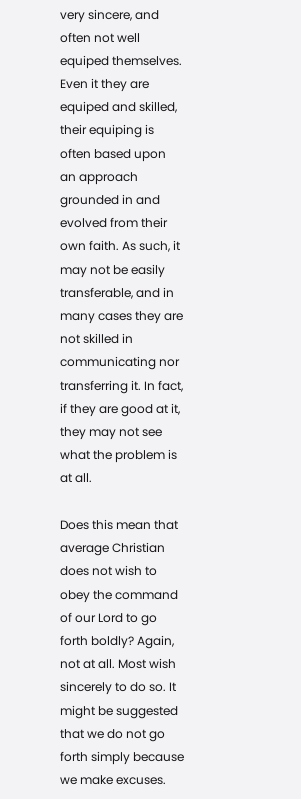very sincere, and often not well equiped themselves. Even it they are equiped and skilled, their equiping is often based upon an approach grounded in and evolved from their own faith. As such, it may not be easily transferable, and in many cases they are not skilled in communicating nor transferring it. In fact, if they are good at it, they may not see what the problem is at all.

Does this mean that average Christian does not wish to obey the command of our Lord to go forth boldly? Again, not at all. Most wish sincerely to do so. It might be suggested that we do not go forth simply because we make excuses.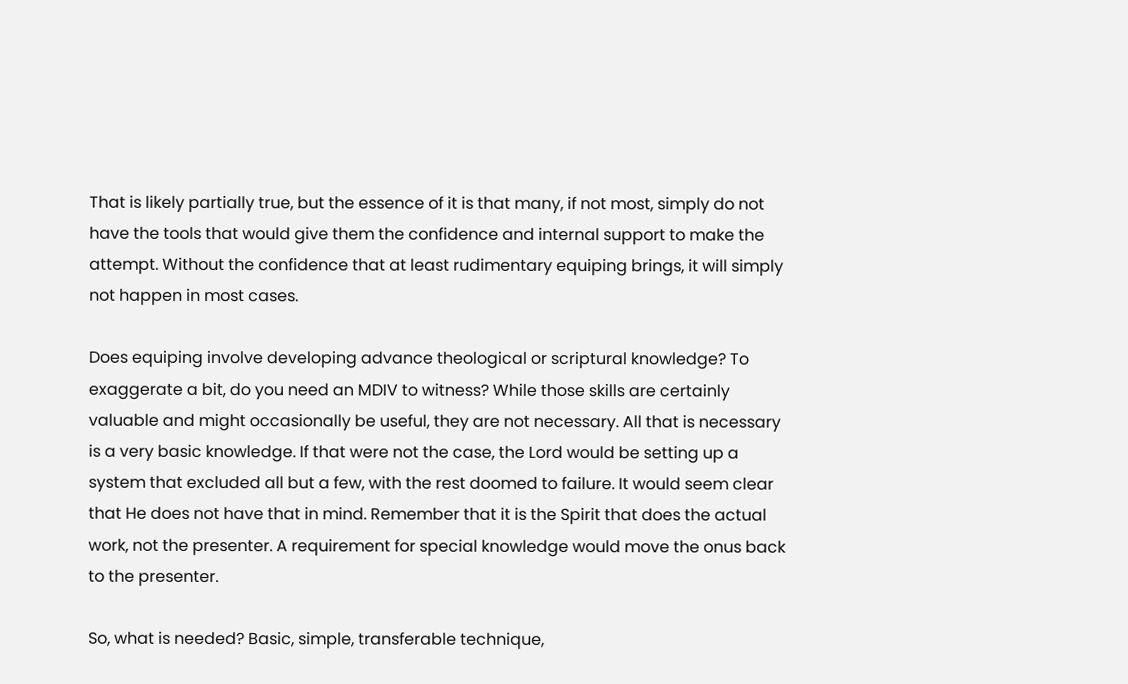That is likely partially true, but the essence of it is that many, if not most, simply do not have the tools that would give them the confidence and internal support to make the attempt. Without the confidence that at least rudimentary equiping brings, it will simply not happen in most cases.

Does equiping involve developing advance theological or scriptural knowledge? To exaggerate a bit, do you need an MDIV to witness? While those skills are certainly valuable and might occasionally be useful, they are not necessary. All that is necessary is a very basic knowledge. If that were not the case, the Lord would be setting up a system that excluded all but a few, with the rest doomed to failure. It would seem clear that He does not have that in mind. Remember that it is the Spirit that does the actual work, not the presenter. A requirement for special knowledge would move the onus back to the presenter.

So, what is needed? Basic, simple, transferable technique,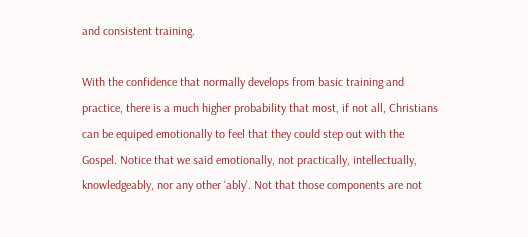and consistent training.

With the confidence that normally develops from basic training and practice, there is a much higher probability that most, if not all, Christians can be equiped emotionally to feel that they could step out with the Gospel. Notice that we said emotionally, not practically, intellectually, knowledgeably, nor any other ‘ably’. Not that those components are not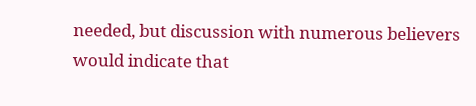needed, but discussion with numerous believers would indicate that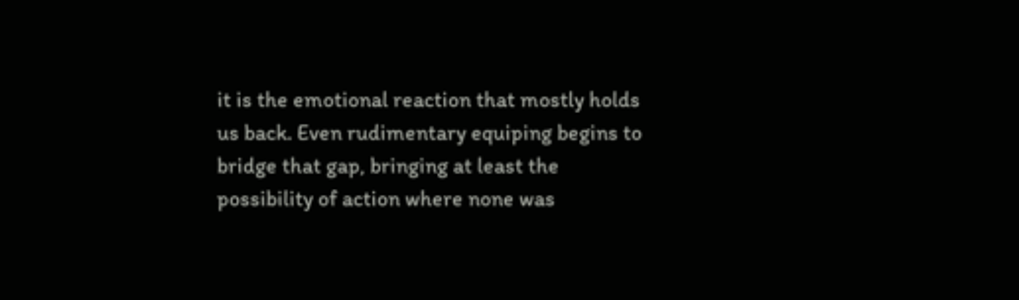it is the emotional reaction that mostly holds us back. Even rudimentary equiping begins to bridge that gap, bringing at least the possibility of action where none was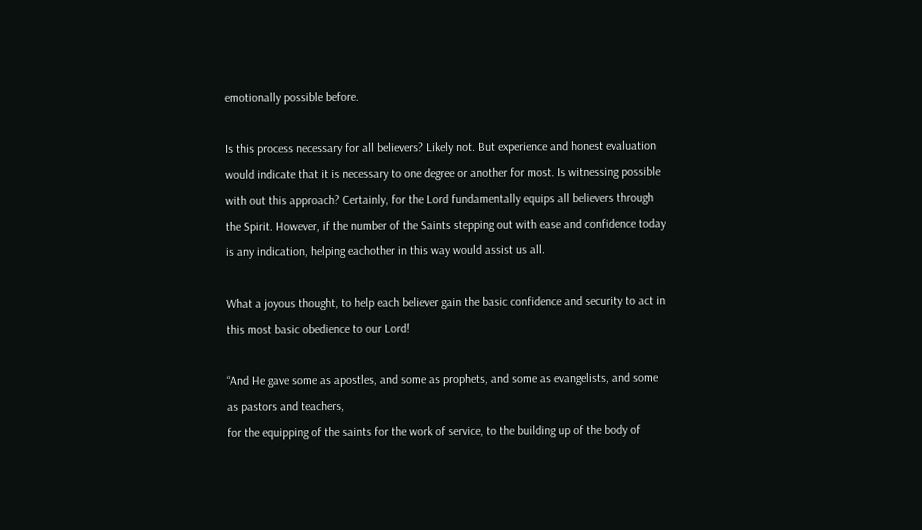emotionally possible before.

Is this process necessary for all believers? Likely not. But experience and honest evaluation would indicate that it is necessary to one degree or another for most. Is witnessing possible with out this approach? Certainly, for the Lord fundamentally equips all believers through the Spirit. However, if the number of the Saints stepping out with ease and confidence today is any indication, helping eachother in this way would assist us all.

What a joyous thought, to help each believer gain the basic confidence and security to act in this most basic obedience to our Lord!

“And He gave some as apostles, and some as prophets, and some as evangelists, and some as pastors and teachers,
for the equipping of the saints for the work of service, to the building up of the body of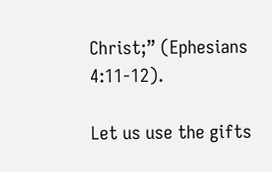Christ;” (Ephesians 4:11-12).

Let us use the gifts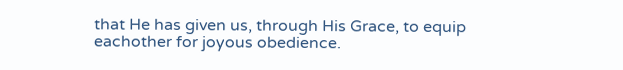that He has given us, through His Grace, to equip eachother for joyous obedience.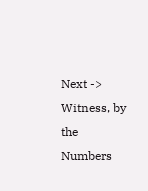Next -> Witness, by the Numbers